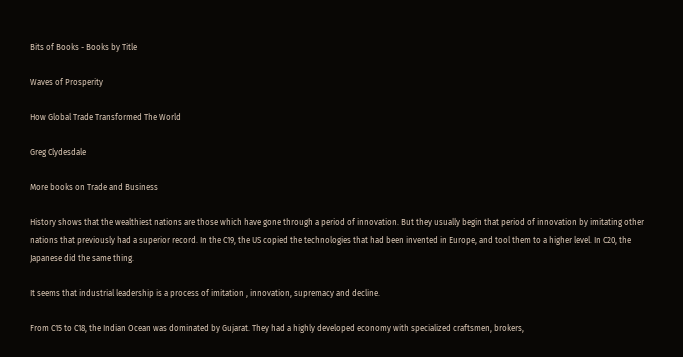Bits of Books - Books by Title

Waves of Prosperity

How Global Trade Transformed The World

Greg Clydesdale

More books on Trade and Business

History shows that the wealthiest nations are those which have gone through a period of innovation. But they usually begin that period of innovation by imitating other nations that previously had a superior record. In the C19, the US copied the technologies that had been invented in Europe, and tool them to a higher level. In C20, the Japanese did the same thing.

It seems that industrial leadership is a process of imitation , innovation, supremacy and decline.

From C15 to C18, the Indian Ocean was dominated by Gujarat. They had a highly developed economy with specialized craftsmen, brokers,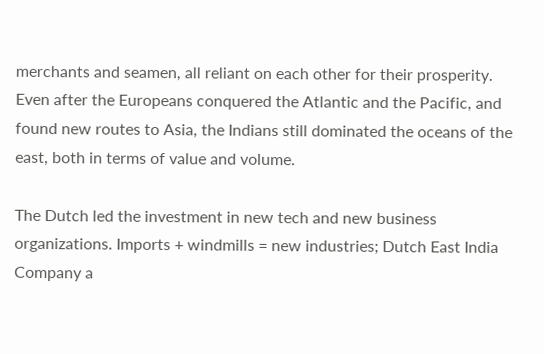merchants and seamen, all reliant on each other for their prosperity. Even after the Europeans conquered the Atlantic and the Pacific, and found new routes to Asia, the Indians still dominated the oceans of the east, both in terms of value and volume.

The Dutch led the investment in new tech and new business organizations. Imports + windmills = new industries; Dutch East India Company a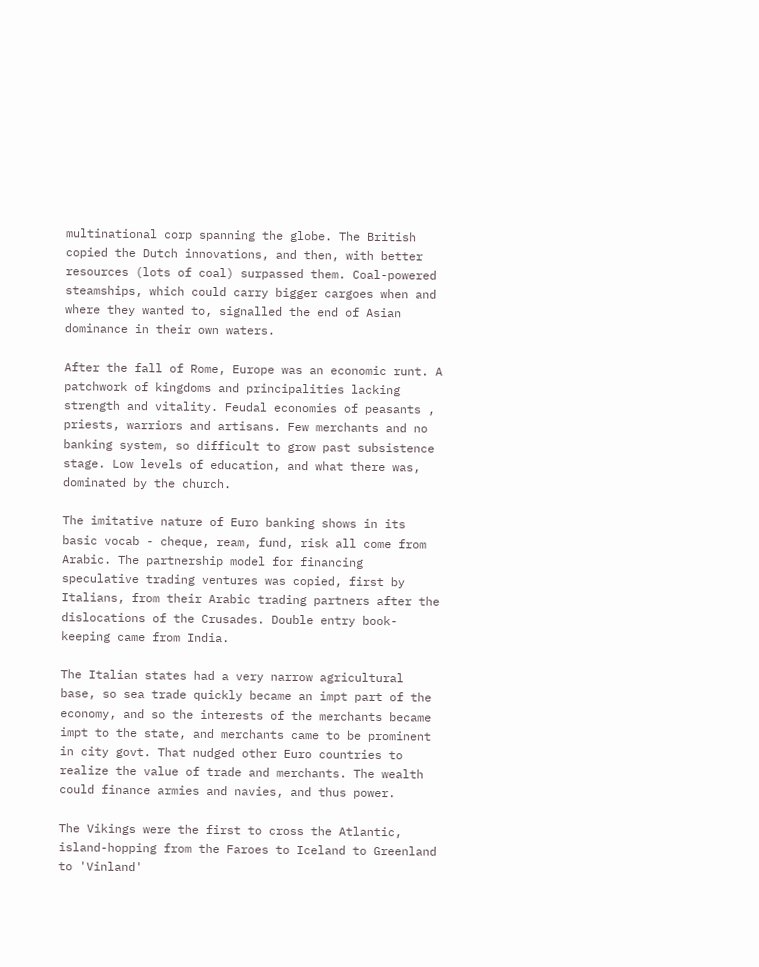multinational corp spanning the globe. The British copied the Dutch innovations, and then, with better resources (lots of coal) surpassed them. Coal-powered steamships, which could carry bigger cargoes when and where they wanted to, signalled the end of Asian dominance in their own waters.

After the fall of Rome, Europe was an economic runt. A patchwork of kingdoms and principalities lacking strength and vitality. Feudal economies of peasants , priests, warriors and artisans. Few merchants and no banking system, so difficult to grow past subsistence stage. Low levels of education, and what there was, dominated by the church.

The imitative nature of Euro banking shows in its basic vocab - cheque, ream, fund, risk all come from Arabic. The partnership model for financing speculative trading ventures was copied, first by Italians, from their Arabic trading partners after the dislocations of the Crusades. Double entry book-keeping came from India.

The Italian states had a very narrow agricultural base, so sea trade quickly became an impt part of the economy, and so the interests of the merchants became impt to the state, and merchants came to be prominent in city govt. That nudged other Euro countries to realize the value of trade and merchants. The wealth could finance armies and navies, and thus power.

The Vikings were the first to cross the Atlantic, island-hopping from the Faroes to Iceland to Greenland to 'Vinland'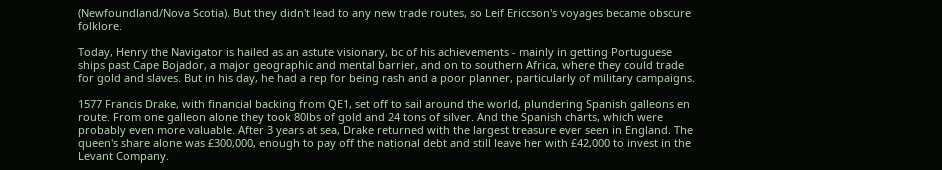(Newfoundland/Nova Scotia). But they didn't lead to any new trade routes, so Leif Ericcson's voyages became obscure folklore.

Today, Henry the Navigator is hailed as an astute visionary, bc of his achievements - mainly in getting Portuguese ships past Cape Bojador, a major geographic and mental barrier, and on to southern Africa, where they could trade for gold and slaves. But in his day, he had a rep for being rash and a poor planner, particularly of military campaigns.

1577 Francis Drake, with financial backing from QE1, set off to sail around the world, plundering Spanish galleons en route. From one galleon alone they took 80lbs of gold and 24 tons of silver. And the Spanish charts, which were probably even more valuable. After 3 years at sea, Drake returned with the largest treasure ever seen in England. The queen's share alone was £300,000, enough to pay off the national debt and still leave her with £42,000 to invest in the Levant Company.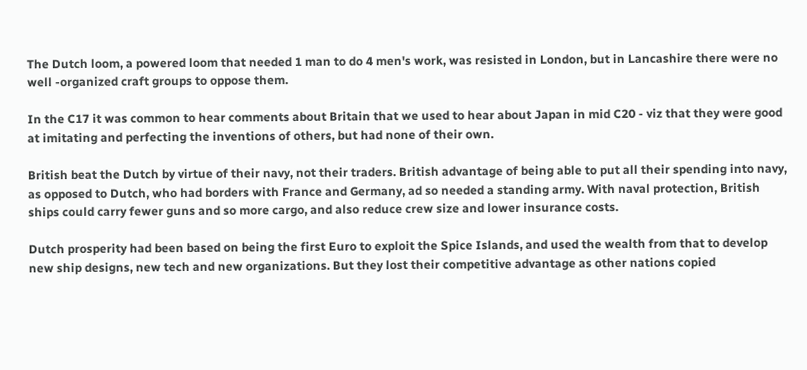The Dutch loom, a powered loom that needed 1 man to do 4 men's work, was resisted in London, but in Lancashire there were no well -organized craft groups to oppose them.

In the C17 it was common to hear comments about Britain that we used to hear about Japan in mid C20 - viz that they were good at imitating and perfecting the inventions of others, but had none of their own.

British beat the Dutch by virtue of their navy, not their traders. British advantage of being able to put all their spending into navy, as opposed to Dutch, who had borders with France and Germany, ad so needed a standing army. With naval protection, British ships could carry fewer guns and so more cargo, and also reduce crew size and lower insurance costs.

Dutch prosperity had been based on being the first Euro to exploit the Spice Islands, and used the wealth from that to develop new ship designs, new tech and new organizations. But they lost their competitive advantage as other nations copied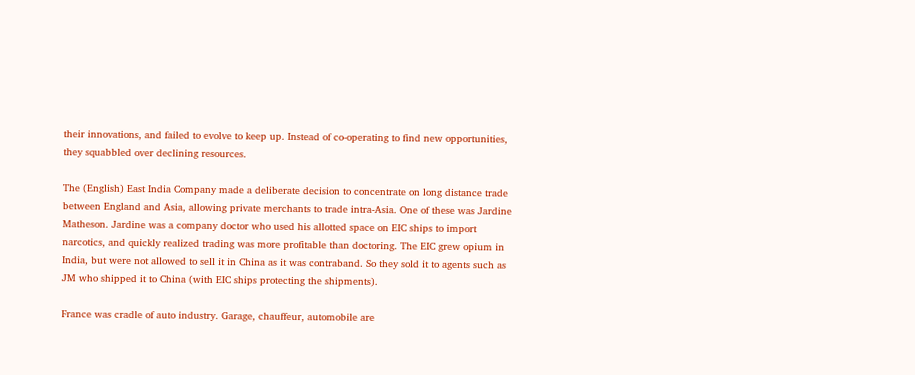their innovations, and failed to evolve to keep up. Instead of co-operating to find new opportunities, they squabbled over declining resources.

The (English) East India Company made a deliberate decision to concentrate on long distance trade between England and Asia, allowing private merchants to trade intra-Asia. One of these was Jardine Matheson. Jardine was a company doctor who used his allotted space on EIC ships to import narcotics, and quickly realized trading was more profitable than doctoring. The EIC grew opium in India, but were not allowed to sell it in China as it was contraband. So they sold it to agents such as JM who shipped it to China (with EIC ships protecting the shipments).

France was cradle of auto industry. Garage, chauffeur, automobile are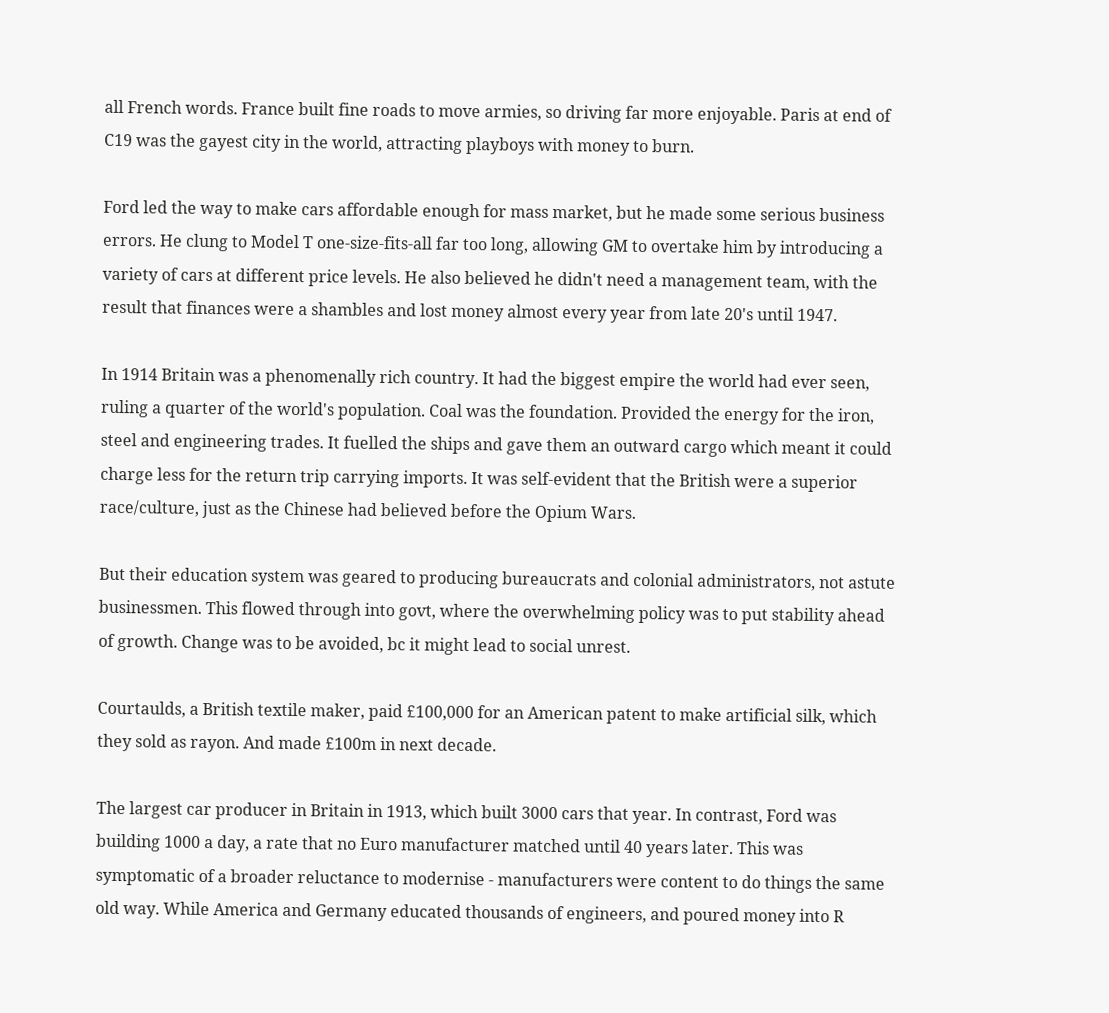all French words. France built fine roads to move armies, so driving far more enjoyable. Paris at end of C19 was the gayest city in the world, attracting playboys with money to burn.

Ford led the way to make cars affordable enough for mass market, but he made some serious business errors. He clung to Model T one-size-fits-all far too long, allowing GM to overtake him by introducing a variety of cars at different price levels. He also believed he didn't need a management team, with the result that finances were a shambles and lost money almost every year from late 20's until 1947.

In 1914 Britain was a phenomenally rich country. It had the biggest empire the world had ever seen, ruling a quarter of the world's population. Coal was the foundation. Provided the energy for the iron, steel and engineering trades. It fuelled the ships and gave them an outward cargo which meant it could charge less for the return trip carrying imports. It was self-evident that the British were a superior race/culture, just as the Chinese had believed before the Opium Wars.

But their education system was geared to producing bureaucrats and colonial administrators, not astute businessmen. This flowed through into govt, where the overwhelming policy was to put stability ahead of growth. Change was to be avoided, bc it might lead to social unrest.

Courtaulds, a British textile maker, paid £100,000 for an American patent to make artificial silk, which they sold as rayon. And made £100m in next decade.

The largest car producer in Britain in 1913, which built 3000 cars that year. In contrast, Ford was building 1000 a day, a rate that no Euro manufacturer matched until 40 years later. This was symptomatic of a broader reluctance to modernise - manufacturers were content to do things the same old way. While America and Germany educated thousands of engineers, and poured money into R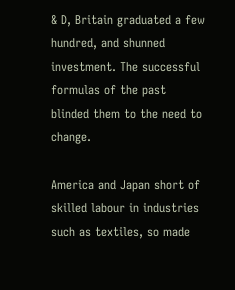& D, Britain graduated a few hundred, and shunned investment. The successful formulas of the past blinded them to the need to change.

America and Japan short of skilled labour in industries such as textiles, so made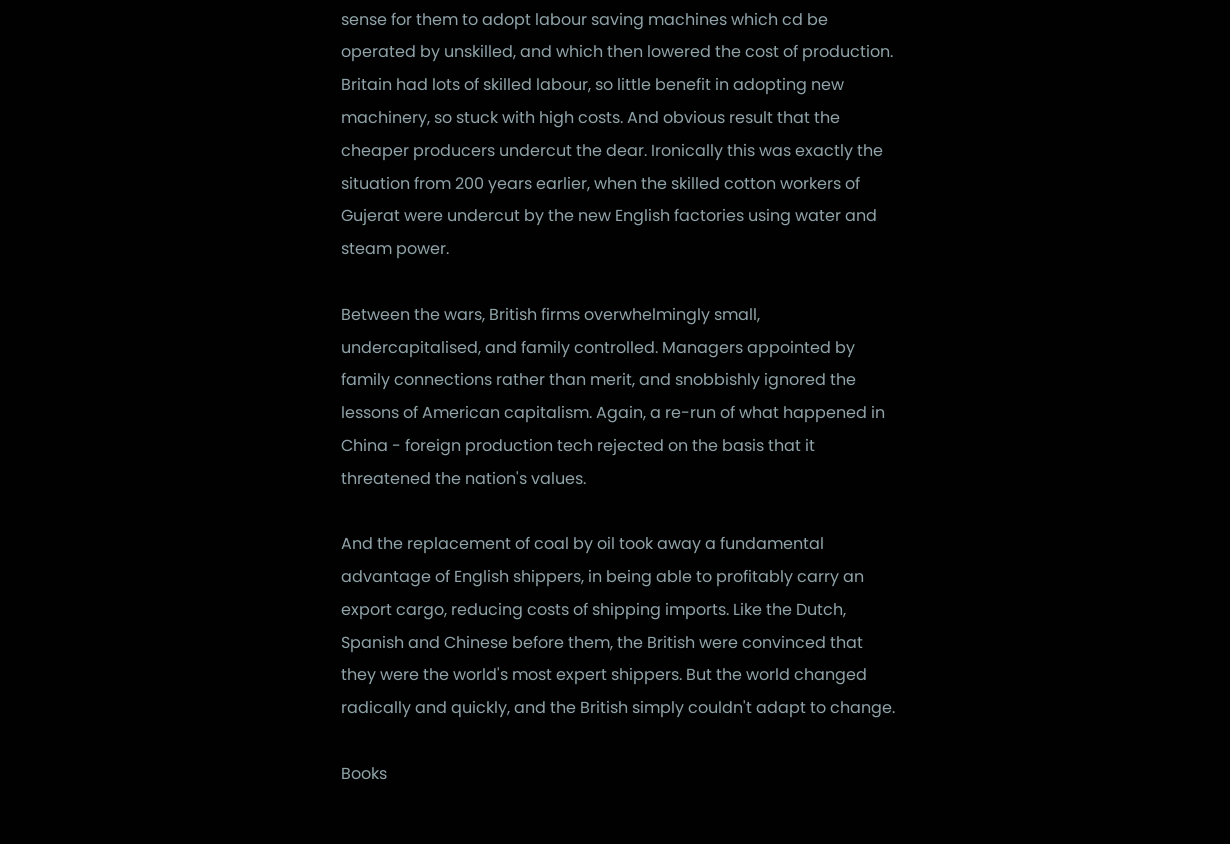sense for them to adopt labour saving machines which cd be operated by unskilled, and which then lowered the cost of production. Britain had lots of skilled labour, so little benefit in adopting new machinery, so stuck with high costs. And obvious result that the cheaper producers undercut the dear. Ironically this was exactly the situation from 200 years earlier, when the skilled cotton workers of Gujerat were undercut by the new English factories using water and steam power.

Between the wars, British firms overwhelmingly small, undercapitalised, and family controlled. Managers appointed by family connections rather than merit, and snobbishly ignored the lessons of American capitalism. Again, a re-run of what happened in China - foreign production tech rejected on the basis that it threatened the nation's values.

And the replacement of coal by oil took away a fundamental advantage of English shippers, in being able to profitably carry an export cargo, reducing costs of shipping imports. Like the Dutch, Spanish and Chinese before them, the British were convinced that they were the world's most expert shippers. But the world changed radically and quickly, and the British simply couldn't adapt to change.

Books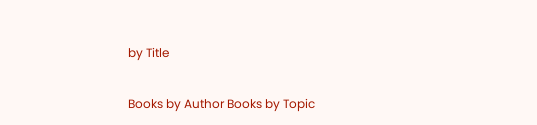by Title

Books by Author Books by Topic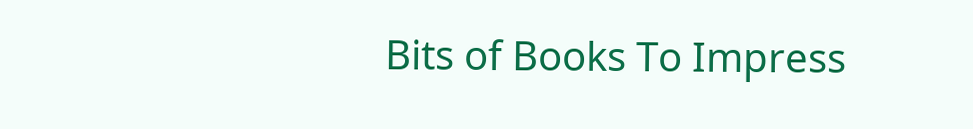Bits of Books To Impress